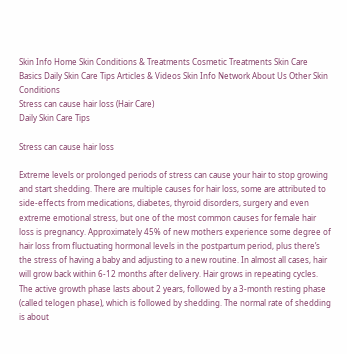Skin Info Home Skin Conditions & Treatments Cosmetic Treatments Skin Care Basics Daily Skin Care Tips Articles & Videos Skin Info Network About Us Other Skin Conditions
Stress can cause hair loss (Hair Care)
Daily Skin Care Tips

Stress can cause hair loss

Extreme levels or prolonged periods of stress can cause your hair to stop growing and start shedding. There are multiple causes for hair loss, some are attributed to side-effects from medications, diabetes, thyroid disorders, surgery and even extreme emotional stress, but one of the most common causes for female hair loss is pregnancy. Approximately 45% of new mothers experience some degree of hair loss from fluctuating hormonal levels in the postpartum period, plus there’s the stress of having a baby and adjusting to a new routine. In almost all cases, hair will grow back within 6-12 months after delivery. Hair grows in repeating cycles. The active growth phase lasts about 2 years, followed by a 3-month resting phase (called telogen phase), which is followed by shedding. The normal rate of shedding is about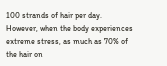100 strands of hair per day. However, when the body experiences extreme stress, as much as 70% of the hair on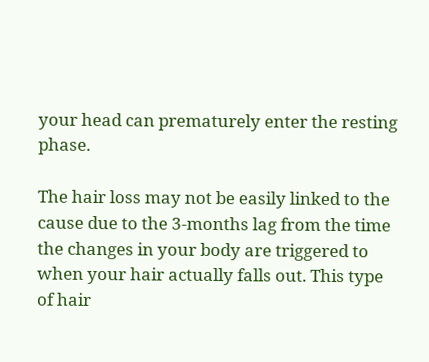your head can prematurely enter the resting phase.

The hair loss may not be easily linked to the cause due to the 3-months lag from the time the changes in your body are triggered to when your hair actually falls out. This type of hair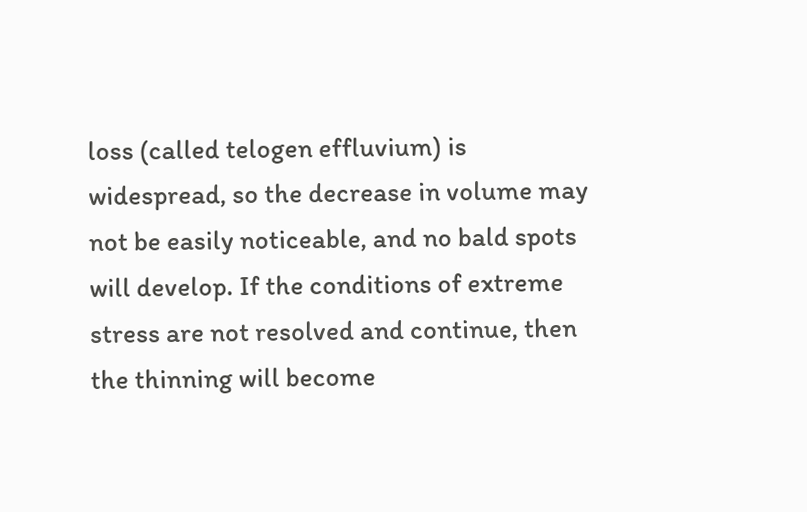loss (called telogen effluvium) is widespread, so the decrease in volume may not be easily noticeable, and no bald spots will develop. If the conditions of extreme stress are not resolved and continue, then the thinning will become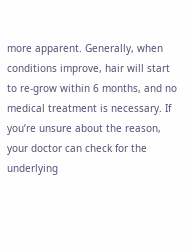more apparent. Generally, when conditions improve, hair will start to re-grow within 6 months, and no medical treatment is necessary. If you’re unsure about the reason, your doctor can check for the underlying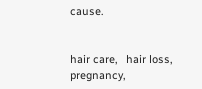cause.


hair care,   hair loss,   pregnancy,